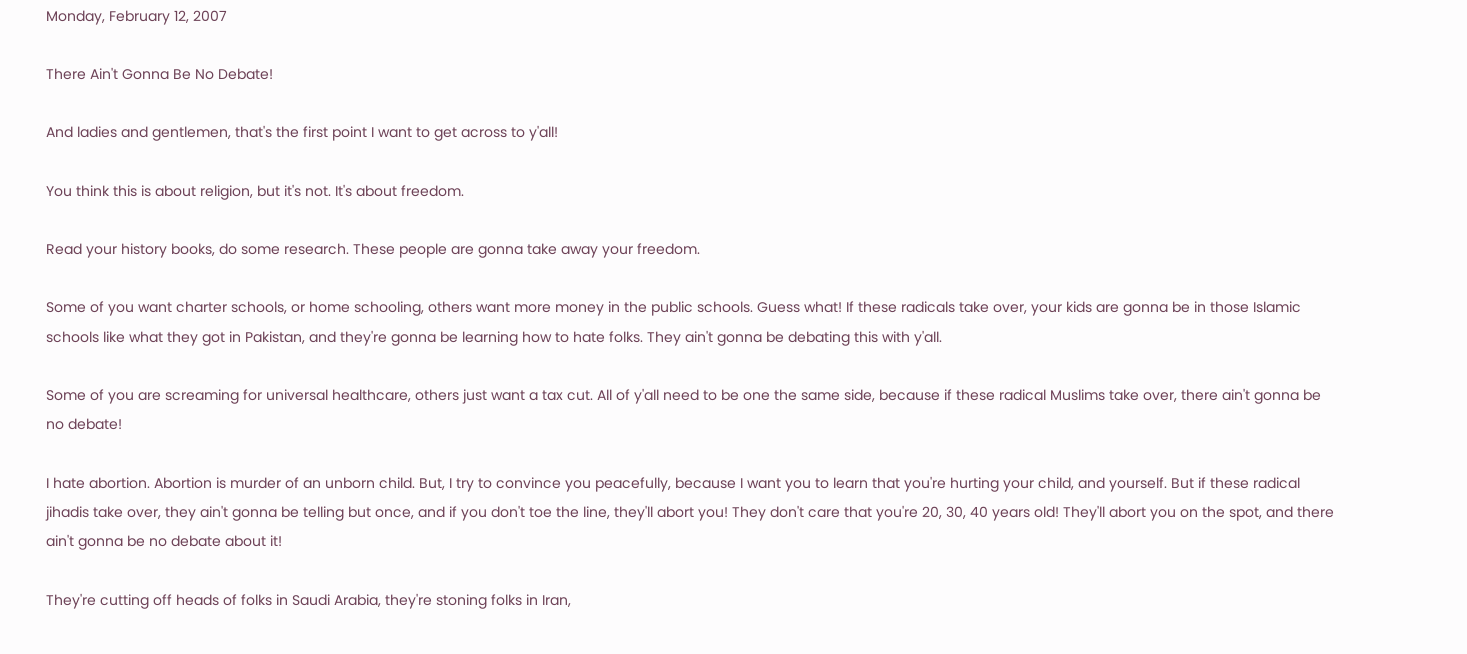Monday, February 12, 2007

There Ain't Gonna Be No Debate!

And ladies and gentlemen, that's the first point I want to get across to y'all!

You think this is about religion, but it's not. It's about freedom.

Read your history books, do some research. These people are gonna take away your freedom.

Some of you want charter schools, or home schooling, others want more money in the public schools. Guess what! If these radicals take over, your kids are gonna be in those Islamic schools like what they got in Pakistan, and they're gonna be learning how to hate folks. They ain't gonna be debating this with y'all.

Some of you are screaming for universal healthcare, others just want a tax cut. All of y'all need to be one the same side, because if these radical Muslims take over, there ain't gonna be no debate!

I hate abortion. Abortion is murder of an unborn child. But, I try to convince you peacefully, because I want you to learn that you're hurting your child, and yourself. But if these radical jihadis take over, they ain't gonna be telling but once, and if you don't toe the line, they'll abort you! They don't care that you're 20, 30, 40 years old! They'll abort you on the spot, and there ain't gonna be no debate about it!

They're cutting off heads of folks in Saudi Arabia, they're stoning folks in Iran,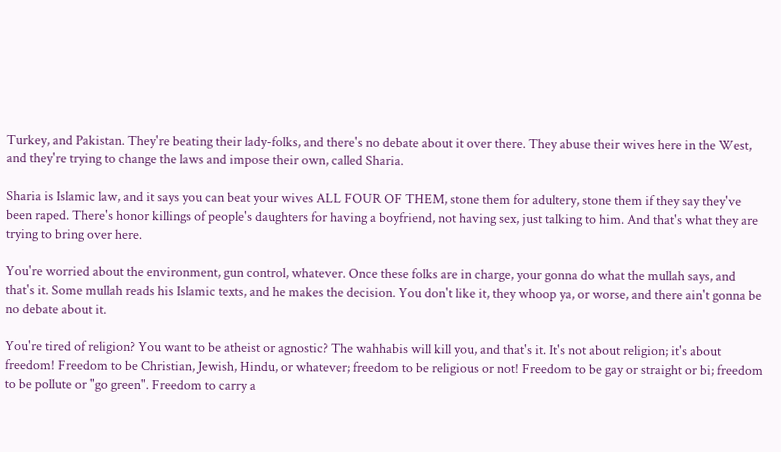Turkey, and Pakistan. They're beating their lady-folks, and there's no debate about it over there. They abuse their wives here in the West, and they're trying to change the laws and impose their own, called Sharia.

Sharia is Islamic law, and it says you can beat your wives ALL FOUR OF THEM, stone them for adultery, stone them if they say they've been raped. There's honor killings of people's daughters for having a boyfriend, not having sex, just talking to him. And that's what they are trying to bring over here.

You're worried about the environment, gun control, whatever. Once these folks are in charge, your gonna do what the mullah says, and that's it. Some mullah reads his Islamic texts, and he makes the decision. You don't like it, they whoop ya, or worse, and there ain't gonna be no debate about it.

You're tired of religion? You want to be atheist or agnostic? The wahhabis will kill you, and that's it. It's not about religion; it's about freedom! Freedom to be Christian, Jewish, Hindu, or whatever; freedom to be religious or not! Freedom to be gay or straight or bi; freedom to be pollute or "go green". Freedom to carry a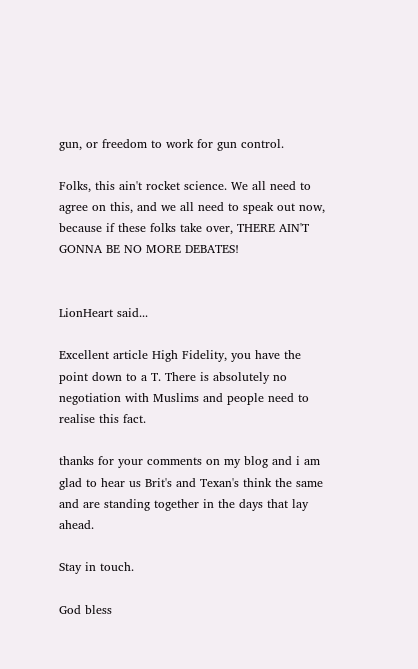gun, or freedom to work for gun control.

Folks, this ain't rocket science. We all need to agree on this, and we all need to speak out now, because if these folks take over, THERE AIN'T GONNA BE NO MORE DEBATES!


LionHeart said...

Excellent article High Fidelity, you have the point down to a T. There is absolutely no negotiation with Muslims and people need to realise this fact.

thanks for your comments on my blog and i am glad to hear us Brit's and Texan's think the same and are standing together in the days that lay ahead.

Stay in touch.

God bless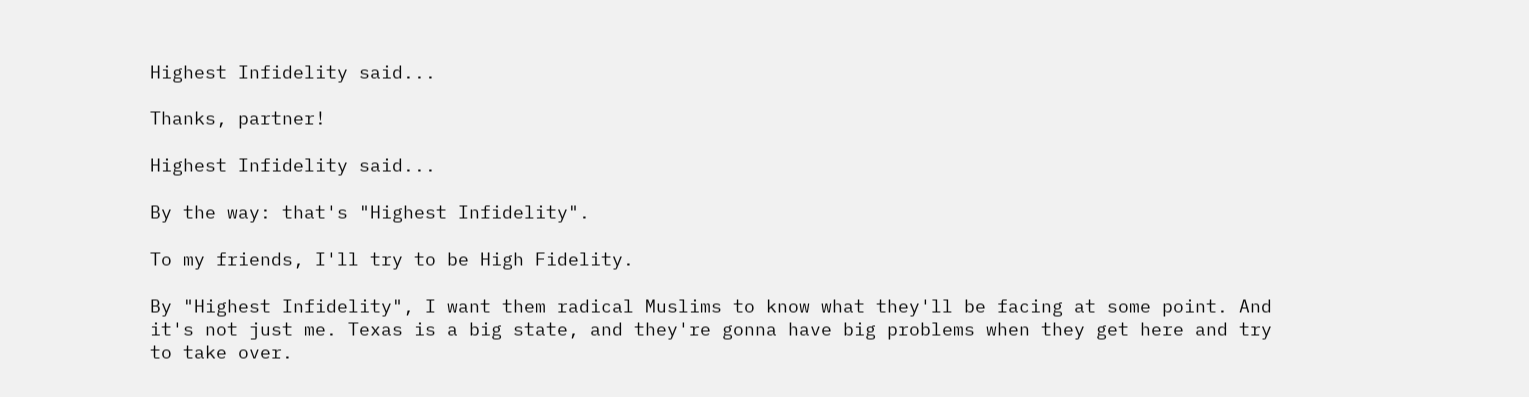Highest Infidelity said...

Thanks, partner!

Highest Infidelity said...

By the way: that's "Highest Infidelity".

To my friends, I'll try to be High Fidelity.

By "Highest Infidelity", I want them radical Muslims to know what they'll be facing at some point. And it's not just me. Texas is a big state, and they're gonna have big problems when they get here and try to take over.